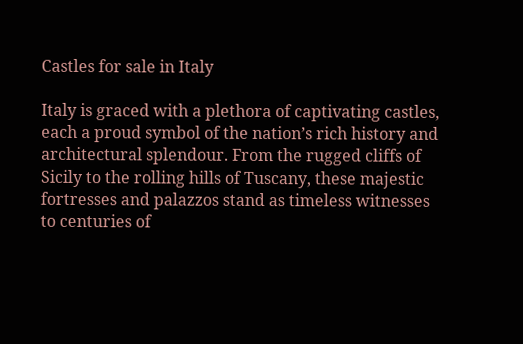Castles for sale in Italy

Italy is graced with a plethora of captivating castles, each a proud symbol of the nation’s rich history and architectural splendour. From the rugged cliffs of Sicily to the rolling hills of Tuscany, these majestic fortresses and palazzos stand as timeless witnesses to centuries of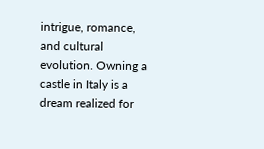intrigue, romance, and cultural evolution. Owning a castle in Italy is a dream realized for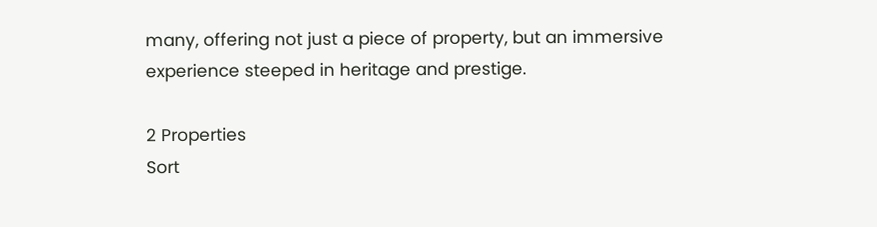many, offering not just a piece of property, but an immersive experience steeped in heritage and prestige.

2 Properties
Sort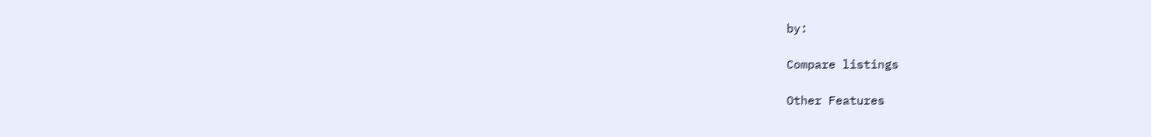by:

Compare listings

Other Features